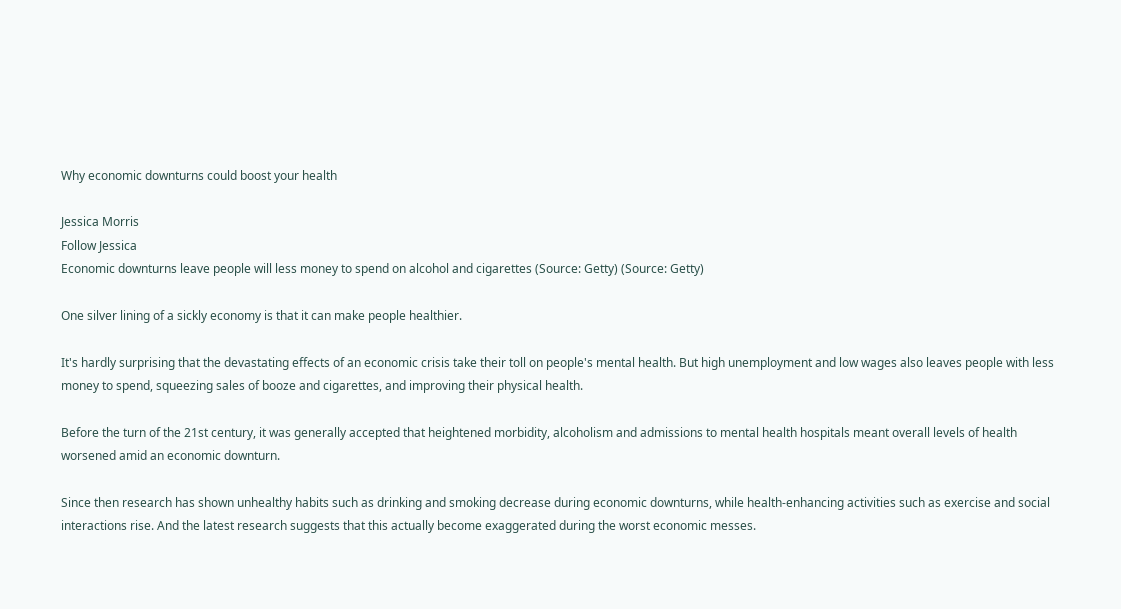Why economic downturns could boost your health

Jessica Morris
Follow Jessica
Economic downturns leave people will less money to spend on alcohol and cigarettes (Source: Getty) (Source: Getty)

One silver lining of a sickly economy is that it can make people healthier.

It's hardly surprising that the devastating effects of an economic crisis take their toll on people's mental health. But high unemployment and low wages also leaves people with less money to spend, squeezing sales of booze and cigarettes, and improving their physical health.

Before the turn of the 21st century, it was generally accepted that heightened morbidity, alcoholism and admissions to mental health hospitals meant overall levels of health worsened amid an economic downturn.

Since then research has shown unhealthy habits such as drinking and smoking decrease during economic downturns, while health-enhancing activities such as exercise and social interactions rise. And the latest research suggests that this actually become exaggerated during the worst economic messes.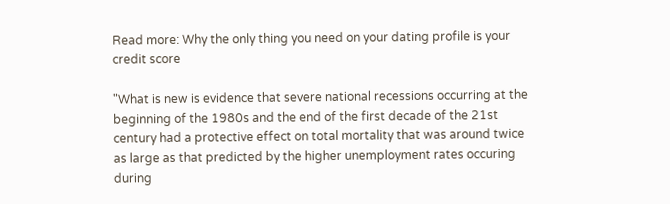Read more: Why the only thing you need on your dating profile is your credit score

"What is new is evidence that severe national recessions occurring at the beginning of the 1980s and the end of the first decade of the 21st century had a protective effect on total mortality that was around twice as large as that predicted by the higher unemployment rates occuring during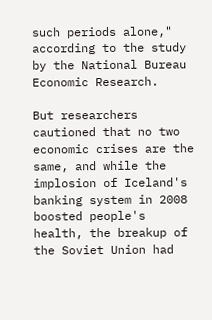such periods alone," according to the study by the National Bureau Economic Research.

But researchers cautioned that no two economic crises are the same, and while the implosion of Iceland's banking system in 2008 boosted people's health, the breakup of the Soviet Union had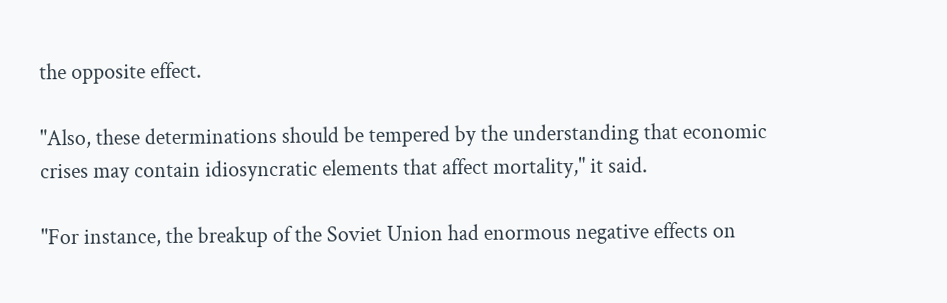the opposite effect.

"Also, these determinations should be tempered by the understanding that economic crises may contain idiosyncratic elements that affect mortality," it said.

"For instance, the breakup of the Soviet Union had enormous negative effects on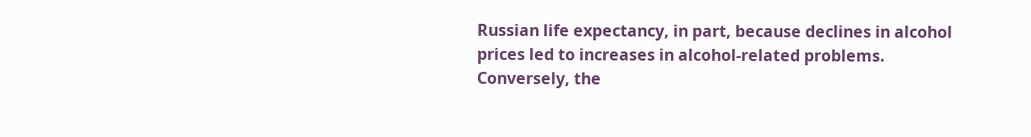Russian life expectancy, in part, because declines in alcohol prices led to increases in alcohol-related problems. Conversely, the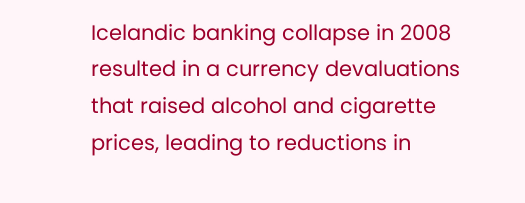Icelandic banking collapse in 2008 resulted in a currency devaluations that raised alcohol and cigarette prices, leading to reductions in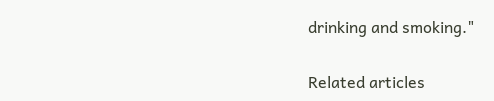drinking and smoking."

Related articles